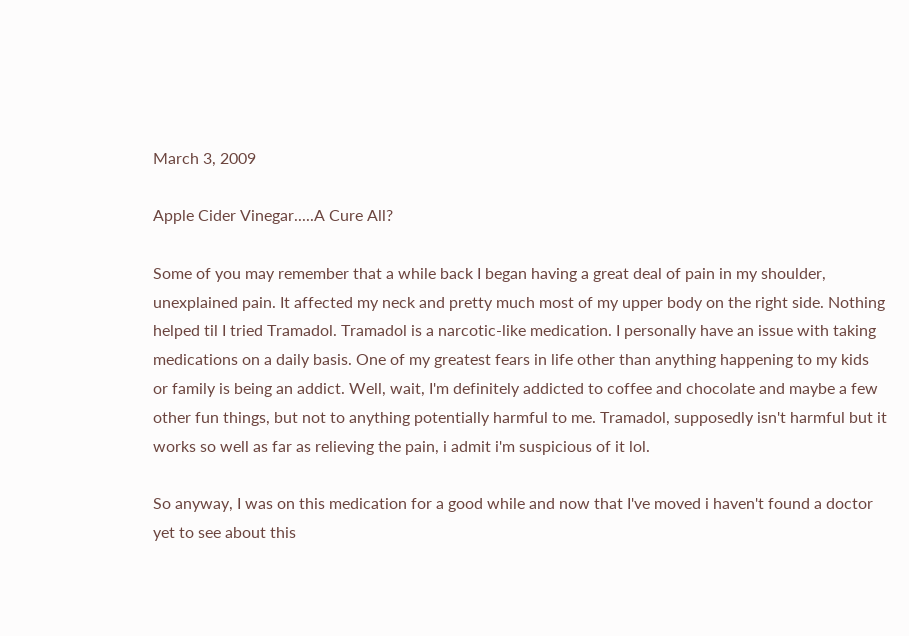March 3, 2009

Apple Cider Vinegar.....A Cure All?

Some of you may remember that a while back I began having a great deal of pain in my shoulder, unexplained pain. It affected my neck and pretty much most of my upper body on the right side. Nothing helped til I tried Tramadol. Tramadol is a narcotic-like medication. I personally have an issue with taking medications on a daily basis. One of my greatest fears in life other than anything happening to my kids or family is being an addict. Well, wait, I'm definitely addicted to coffee and chocolate and maybe a few other fun things, but not to anything potentially harmful to me. Tramadol, supposedly isn't harmful but it works so well as far as relieving the pain, i admit i'm suspicious of it lol.

So anyway, I was on this medication for a good while and now that I've moved i haven't found a doctor yet to see about this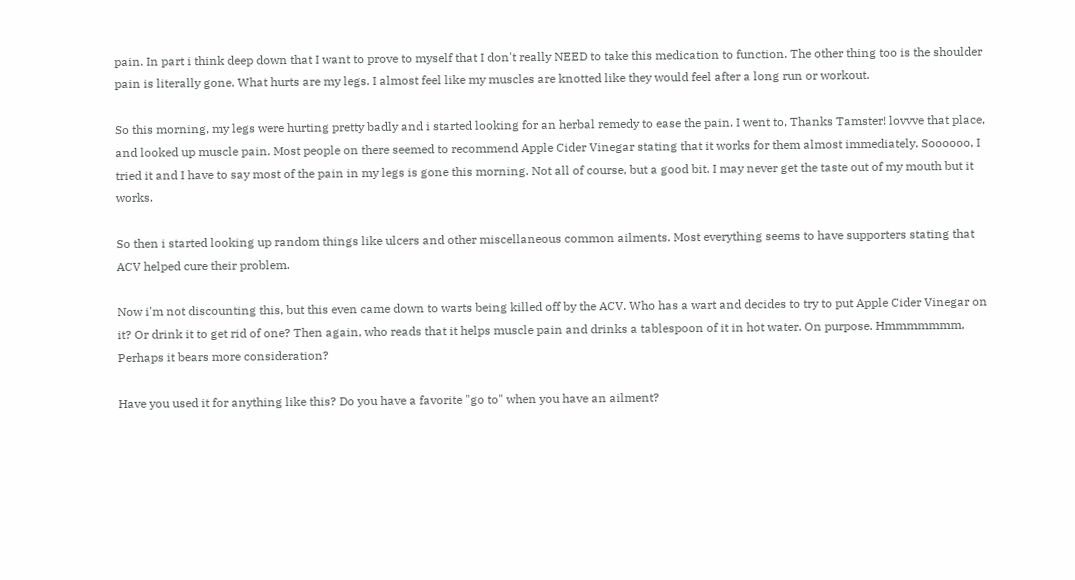pain. In part i think deep down that I want to prove to myself that I don't really NEED to take this medication to function. The other thing too is the shoulder pain is literally gone. What hurts are my legs. I almost feel like my muscles are knotted like they would feel after a long run or workout.

So this morning, my legs were hurting pretty badly and i started looking for an herbal remedy to ease the pain. I went to, Thanks Tamster! lovvve that place, and looked up muscle pain. Most people on there seemed to recommend Apple Cider Vinegar stating that it works for them almost immediately. Soooooo, I tried it and I have to say most of the pain in my legs is gone this morning. Not all of course, but a good bit. I may never get the taste out of my mouth but it works.

So then i started looking up random things like ulcers and other miscellaneous common ailments. Most everything seems to have supporters stating that ACV helped cure their problem.

Now i'm not discounting this, but this even came down to warts being killed off by the ACV. Who has a wart and decides to try to put Apple Cider Vinegar on it? Or drink it to get rid of one? Then again, who reads that it helps muscle pain and drinks a tablespoon of it in hot water. On purpose. Hmmmmmmm, Perhaps it bears more consideration?

Have you used it for anything like this? Do you have a favorite "go to" when you have an ailment?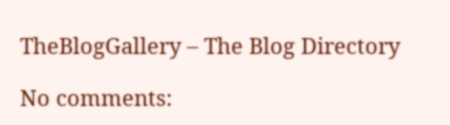TheBlogGallery – The Blog Directory

No comments: